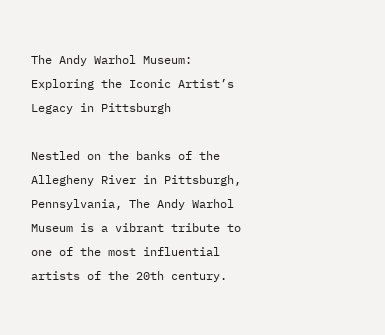The Andy Warhol Museum: Exploring the Iconic Artist’s Legacy in Pittsburgh

Nestled on the banks of the Allegheny River in Pittsburgh, Pennsylvania, The Andy Warhol Museum is a vibrant tribute to one of the most influential artists of the 20th century.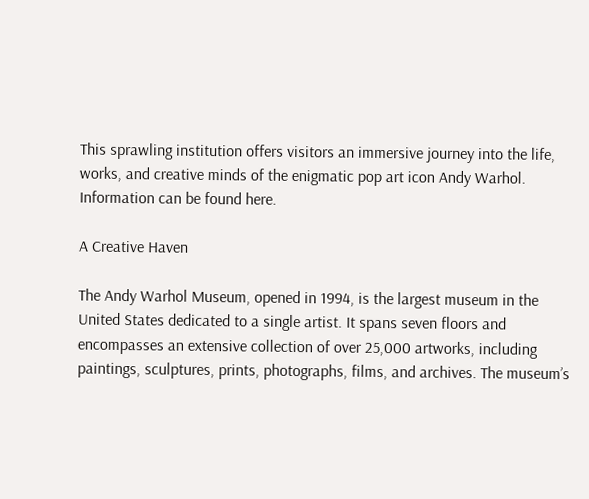This sprawling institution offers visitors an immersive journey into the life, works, and creative minds of the enigmatic pop art icon Andy Warhol. Information can be found here.

A Creative Haven

The Andy Warhol Museum, opened in 1994, is the largest museum in the United States dedicated to a single artist. It spans seven floors and encompasses an extensive collection of over 25,000 artworks, including paintings, sculptures, prints, photographs, films, and archives. The museum’s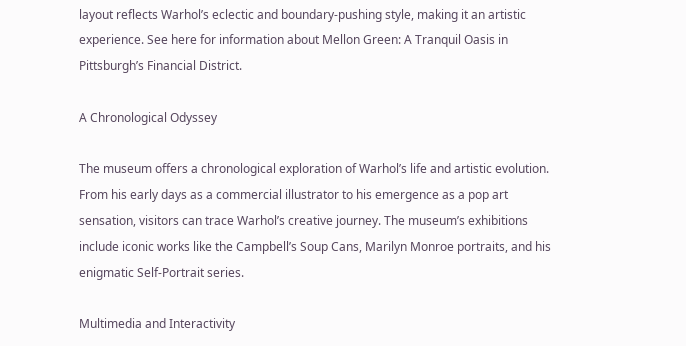layout reflects Warhol’s eclectic and boundary-pushing style, making it an artistic experience. See here for information about Mellon Green: A Tranquil Oasis in Pittsburgh’s Financial District.

A Chronological Odyssey

The museum offers a chronological exploration of Warhol’s life and artistic evolution. From his early days as a commercial illustrator to his emergence as a pop art sensation, visitors can trace Warhol’s creative journey. The museum’s exhibitions include iconic works like the Campbell’s Soup Cans, Marilyn Monroe portraits, and his enigmatic Self-Portrait series.

Multimedia and Interactivity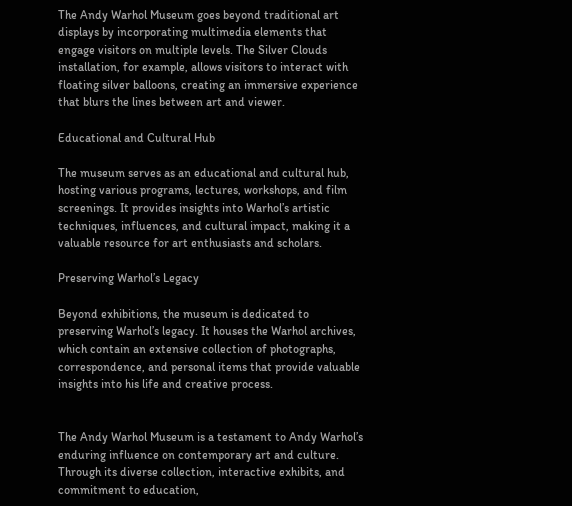The Andy Warhol Museum goes beyond traditional art displays by incorporating multimedia elements that engage visitors on multiple levels. The Silver Clouds installation, for example, allows visitors to interact with floating silver balloons, creating an immersive experience that blurs the lines between art and viewer.

Educational and Cultural Hub

The museum serves as an educational and cultural hub, hosting various programs, lectures, workshops, and film screenings. It provides insights into Warhol’s artistic techniques, influences, and cultural impact, making it a valuable resource for art enthusiasts and scholars.

Preserving Warhol’s Legacy

Beyond exhibitions, the museum is dedicated to preserving Warhol’s legacy. It houses the Warhol archives, which contain an extensive collection of photographs, correspondence, and personal items that provide valuable insights into his life and creative process.


The Andy Warhol Museum is a testament to Andy Warhol’s enduring influence on contemporary art and culture. Through its diverse collection, interactive exhibits, and commitment to education,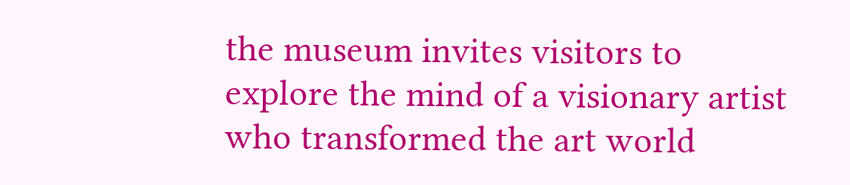the museum invites visitors to explore the mind of a visionary artist who transformed the art world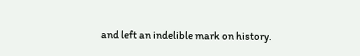and left an indelible mark on history.